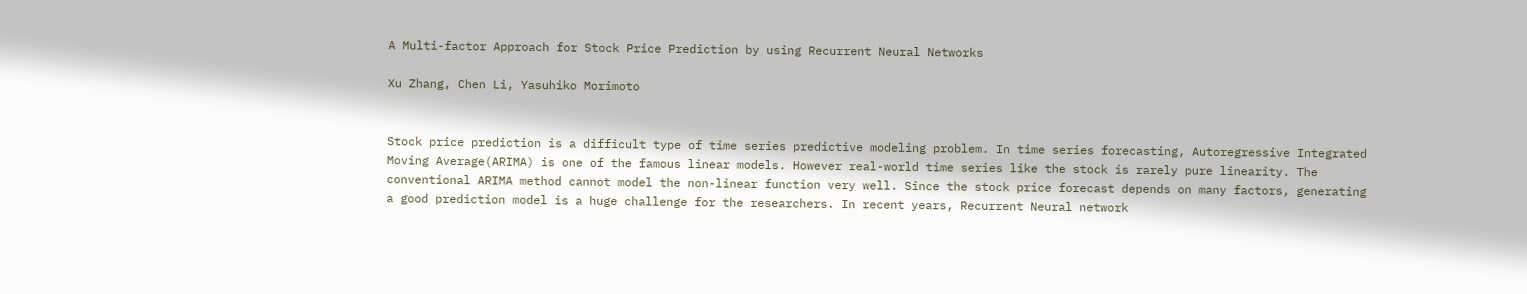A Multi-factor Approach for Stock Price Prediction by using Recurrent Neural Networks

Xu Zhang, Chen Li, Yasuhiko Morimoto


Stock price prediction is a difficult type of time series predictive modeling problem. In time series forecasting, Autoregressive Integrated Moving Average(ARIMA) is one of the famous linear models. However real-world time series like the stock is rarely pure linearity. The conventional ARIMA method cannot model the non-linear function very well. Since the stock price forecast depends on many factors, generating a good prediction model is a huge challenge for the researchers. In recent years, Recurrent Neural network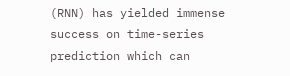(RNN) has yielded immense success on time-series prediction which can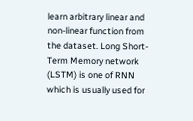learn arbitrary linear and non-linear function from the dataset. Long Short-Term Memory network (LSTM) is one of RNN which is usually used for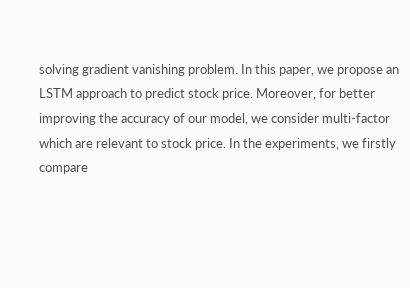solving gradient vanishing problem. In this paper, we propose an LSTM approach to predict stock price. Moreover, for better improving the accuracy of our model, we consider multi-factor which are relevant to stock price. In the experiments, we firstly compare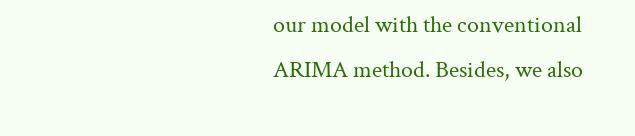our model with the conventional ARIMA method. Besides, we also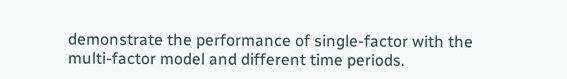demonstrate the performance of single-factor with the multi-factor model and different time periods.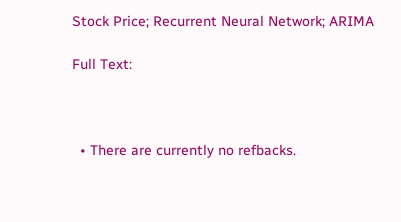Stock Price; Recurrent Neural Network; ARIMA

Full Text:



  • There are currently no refbacks.